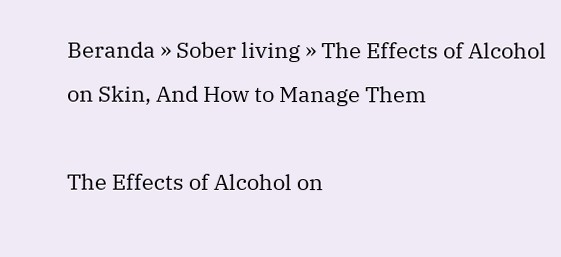Beranda » Sober living » The Effects of Alcohol on Skin, And How to Manage Them

The Effects of Alcohol on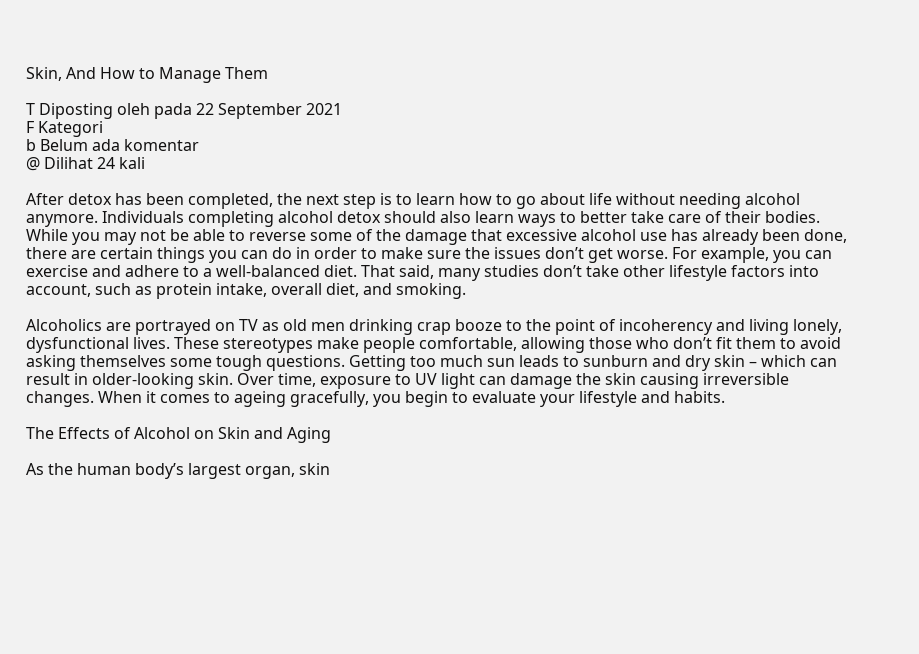Skin, And How to Manage Them

T Diposting oleh pada 22 September 2021
F Kategori
b Belum ada komentar
@ Dilihat 24 kali

After detox has been completed, the next step is to learn how to go about life without needing alcohol anymore. Individuals completing alcohol detox should also learn ways to better take care of their bodies. While you may not be able to reverse some of the damage that excessive alcohol use has already been done, there are certain things you can do in order to make sure the issues don’t get worse. For example, you can exercise and adhere to a well-balanced diet. That said, many studies don’t take other lifestyle factors into account, such as protein intake, overall diet, and smoking.

Alcoholics are portrayed on TV as old men drinking crap booze to the point of incoherency and living lonely, dysfunctional lives. These stereotypes make people comfortable, allowing those who don’t fit them to avoid asking themselves some tough questions. Getting too much sun leads to sunburn and dry skin – which can result in older-looking skin. Over time, exposure to UV light can damage the skin causing irreversible changes. When it comes to ageing gracefully, you begin to evaluate your lifestyle and habits.

The Effects of Alcohol on Skin and Aging

As the human body’s largest organ, skin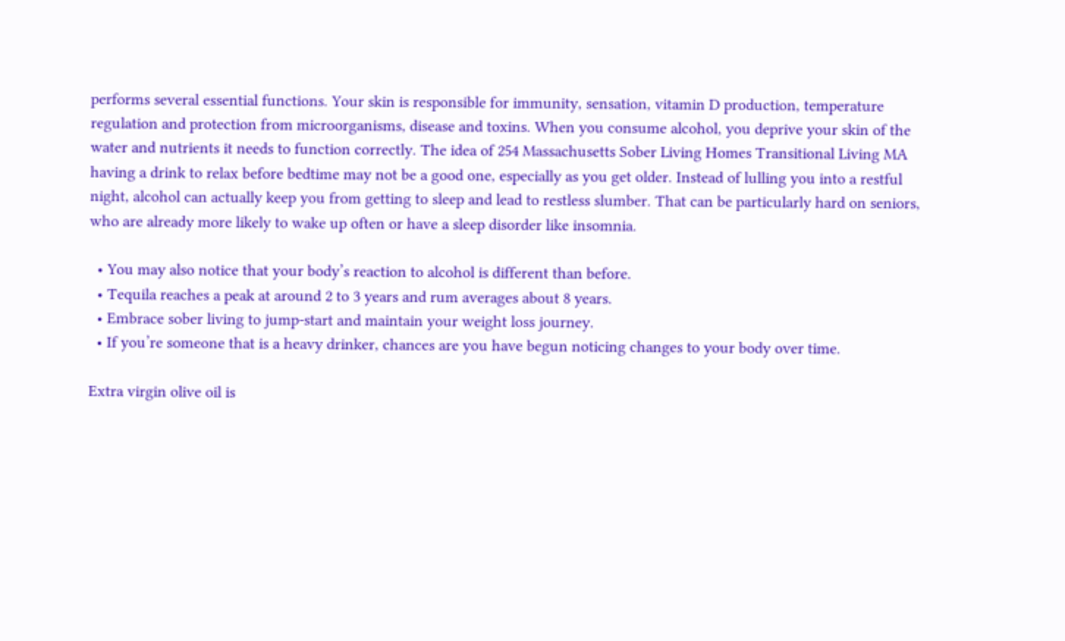performs several essential functions. Your skin is responsible for immunity, sensation, vitamin D production, temperature regulation and protection from microorganisms, disease and toxins. When you consume alcohol, you deprive your skin of the water and nutrients it needs to function correctly. The idea of 254 Massachusetts Sober Living Homes Transitional Living MA having a drink to relax before bedtime may not be a good one, especially as you get older. Instead of lulling you into a restful night, alcohol can actually keep you from getting to sleep and lead to restless slumber. That can be particularly hard on seniors, who are already more likely to wake up often or have a sleep disorder like insomnia.

  • You may also notice that your body’s reaction to alcohol is different than before.
  • Tequila reaches a peak at around 2 to 3 years and rum averages about 8 years.
  • Embrace sober living to jump-start and maintain your weight loss journey.
  • If you’re someone that is a heavy drinker, chances are you have begun noticing changes to your body over time.

Extra virgin olive oil is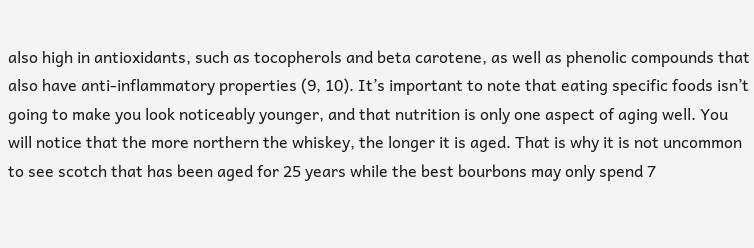also high in antioxidants, such as tocopherols and beta carotene, as well as phenolic compounds that also have anti-inflammatory properties (9, 10). It’s important to note that eating specific foods isn’t going to make you look noticeably younger, and that nutrition is only one aspect of aging well. You will notice that the more northern the whiskey, the longer it is aged. That is why it is not uncommon to see scotch that has been aged for 25 years while the best bourbons may only spend 7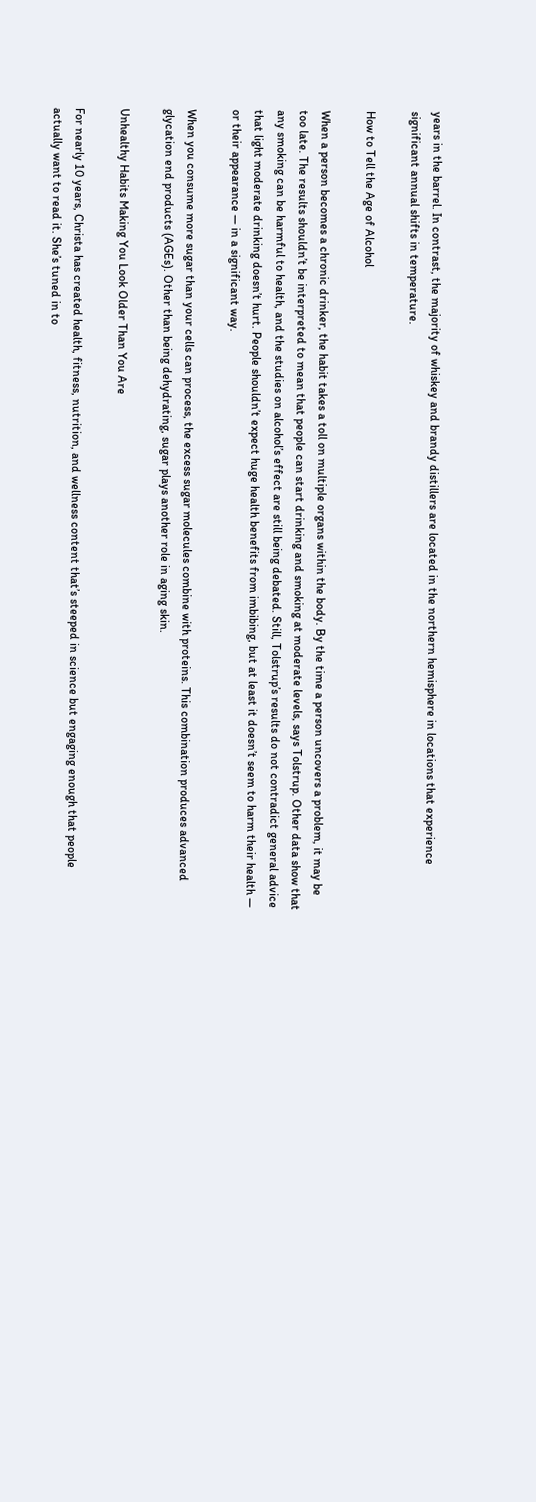years in the barrel. In contrast, the majority of whiskey and brandy distillers are located in the northern hemisphere in locations that experience significant annual shifts in temperature.

How to Tell the Age of Alcohol

When a person becomes a chronic drinker, the habit takes a toll on multiple organs within the body. By the time a person uncovers a problem, it may be too late. The results shouldn’t be interpreted to mean that people can start drinking and smoking at moderate levels, says Tolstrup. Other data show that any smoking can be harmful to health, and the studies on alcohol’s effect are still being debated. Still, Tolstrup’s results do not contradict general advice that light moderate drinking doesn’t hurt. People shouldn’t expect huge health benefits from imbibing, but at least it doesn’t seem to harm their health — or their appearance — in a significant way.

When you consume more sugar than your cells can process, the excess sugar molecules combine with proteins. This combination produces advanced glycation end products (AGEs). Other than being dehydrating, sugar plays another role in aging skin.

Unhealthy Habits Making You Look Older Than You Are

For nearly 10 years, Christa has created health, fitness, nutrition, and wellness content that’s steeped in science but engaging enough that people actually want to read it. She’s tuned in to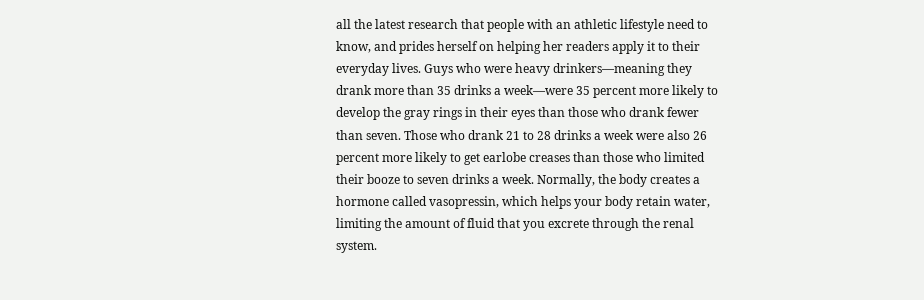all the latest research that people with an athletic lifestyle need to know, and prides herself on helping her readers apply it to their everyday lives. Guys who were heavy drinkers—meaning they drank more than 35 drinks a week—were 35 percent more likely to develop the gray rings in their eyes than those who drank fewer than seven. Those who drank 21 to 28 drinks a week were also 26 percent more likely to get earlobe creases than those who limited their booze to seven drinks a week. Normally, the body creates a hormone called vasopressin, which helps your body retain water, limiting the amount of fluid that you excrete through the renal system.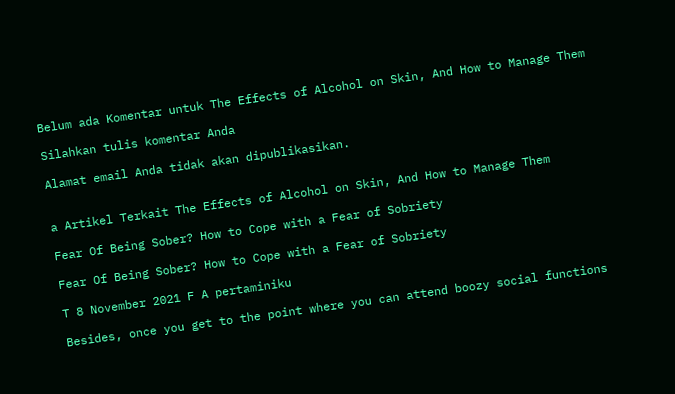Belum ada Komentar untuk The Effects of Alcohol on Skin, And How to Manage Them

Silahkan tulis komentar Anda

Alamat email Anda tidak akan dipublikasikan.


a Artikel Terkait The Effects of Alcohol on Skin, And How to Manage Them

Fear Of Being Sober? How to Cope with a Fear of Sobriety

Fear Of Being Sober? How to Cope with a Fear of Sobriety

T 8 November 2021 F A pertaminiku

Besides, once you get to the point where you can attend boozy social functions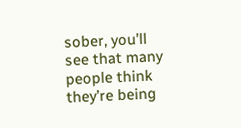sober, you’ll see that many people think they’re being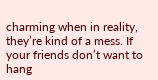charming when in reality, they’re kind of a mess. If your friends don’t want to hang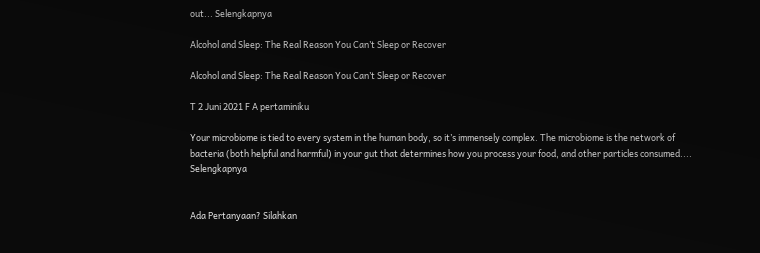out... Selengkapnya

Alcohol and Sleep: The Real Reason You Can’t Sleep or Recover

Alcohol and Sleep: The Real Reason You Can’t Sleep or Recover

T 2 Juni 2021 F A pertaminiku

Your microbiome is tied to every system in the human body, so it’s immensely complex. The microbiome is the network of bacteria (both helpful and harmful) in your gut that determines how you process your food, and other particles consumed.... Selengkapnya


Ada Pertanyaan? Silahkan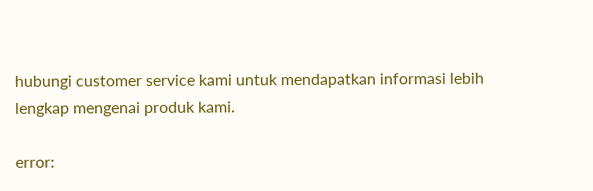hubungi customer service kami untuk mendapatkan informasi lebih lengkap mengenai produk kami.

error: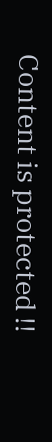Content is protected !!